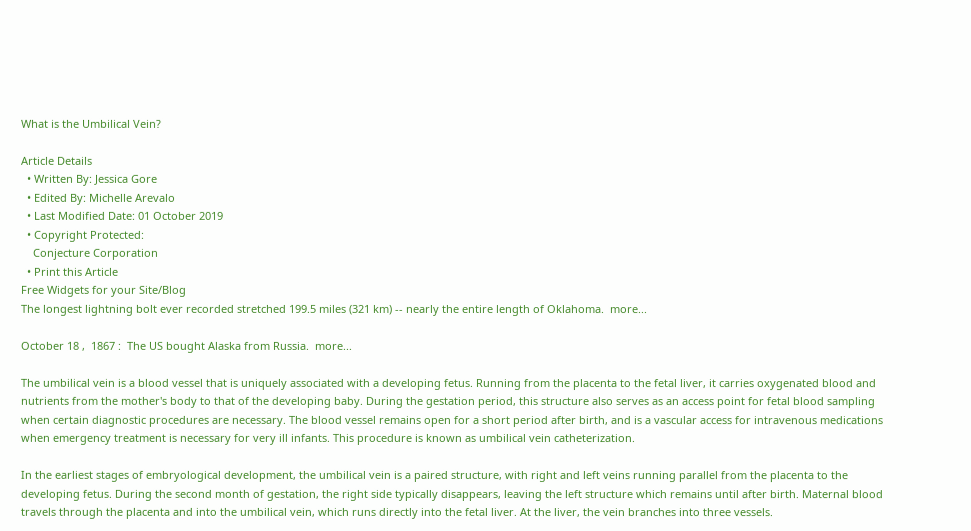What is the Umbilical Vein?

Article Details
  • Written By: Jessica Gore
  • Edited By: Michelle Arevalo
  • Last Modified Date: 01 October 2019
  • Copyright Protected:
    Conjecture Corporation
  • Print this Article
Free Widgets for your Site/Blog
The longest lightning bolt ever recorded stretched 199.5 miles (321 km) -- nearly the entire length of Oklahoma.  more...

October 18 ,  1867 :  The US bought Alaska from Russia.  more...

The umbilical vein is a blood vessel that is uniquely associated with a developing fetus. Running from the placenta to the fetal liver, it carries oxygenated blood and nutrients from the mother's body to that of the developing baby. During the gestation period, this structure also serves as an access point for fetal blood sampling when certain diagnostic procedures are necessary. The blood vessel remains open for a short period after birth, and is a vascular access for intravenous medications when emergency treatment is necessary for very ill infants. This procedure is known as umbilical vein catheterization.

In the earliest stages of embryological development, the umbilical vein is a paired structure, with right and left veins running parallel from the placenta to the developing fetus. During the second month of gestation, the right side typically disappears, leaving the left structure which remains until after birth. Maternal blood travels through the placenta and into the umbilical vein, which runs directly into the fetal liver. At the liver, the vein branches into three vessels.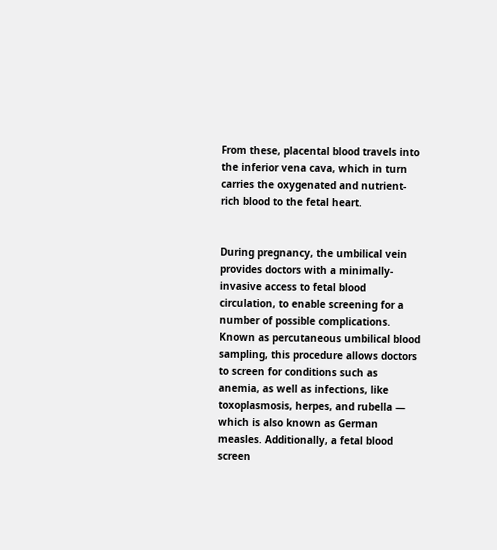From these, placental blood travels into the inferior vena cava, which in turn carries the oxygenated and nutrient-rich blood to the fetal heart.


During pregnancy, the umbilical vein provides doctors with a minimally-invasive access to fetal blood circulation, to enable screening for a number of possible complications. Known as percutaneous umbilical blood sampling, this procedure allows doctors to screen for conditions such as anemia, as well as infections, like toxoplasmosis, herpes, and rubella — which is also known as German measles. Additionally, a fetal blood screen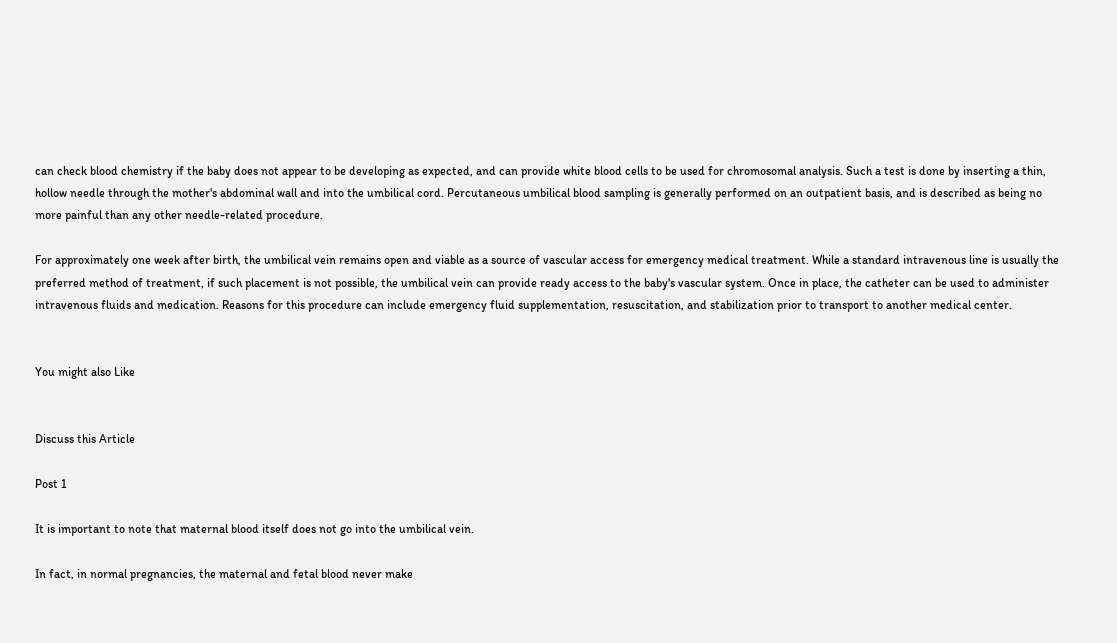can check blood chemistry if the baby does not appear to be developing as expected, and can provide white blood cells to be used for chromosomal analysis. Such a test is done by inserting a thin, hollow needle through the mother's abdominal wall and into the umbilical cord. Percutaneous umbilical blood sampling is generally performed on an outpatient basis, and is described as being no more painful than any other needle-related procedure.

For approximately one week after birth, the umbilical vein remains open and viable as a source of vascular access for emergency medical treatment. While a standard intravenous line is usually the preferred method of treatment, if such placement is not possible, the umbilical vein can provide ready access to the baby's vascular system. Once in place, the catheter can be used to administer intravenous fluids and medication. Reasons for this procedure can include emergency fluid supplementation, resuscitation, and stabilization prior to transport to another medical center.


You might also Like


Discuss this Article

Post 1

It is important to note that maternal blood itself does not go into the umbilical vein.

In fact, in normal pregnancies, the maternal and fetal blood never make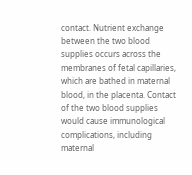contact. Nutrient exchange between the two blood supplies occurs across the membranes of fetal capillaries, which are bathed in maternal blood, in the placenta. Contact of the two blood supplies would cause immunological complications, including maternal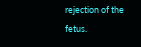rejection of the fetus.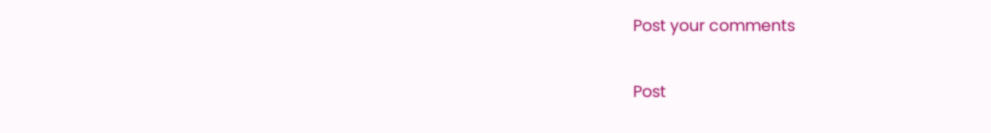Post your comments

Post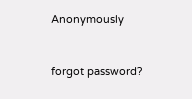Anonymously


forgot password?